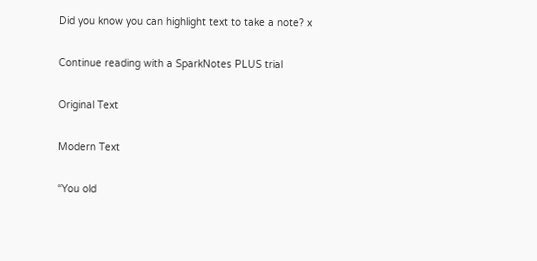Did you know you can highlight text to take a note? x

Continue reading with a SparkNotes PLUS trial

Original Text

Modern Text

“You old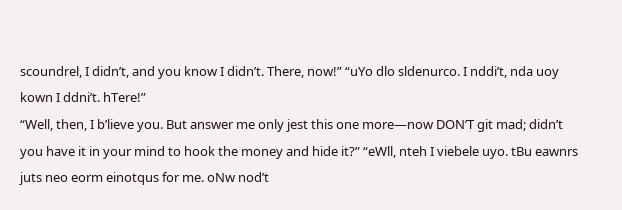scoundrel, I didn’t, and you know I didn’t. There, now!” “uYo dlo sldenurco. I nddi’t, nda uoy kown I ddni’t. hTere!”
“Well, then, I b’lieve you. But answer me only jest this one more—now DON’T git mad; didn’t you have it in your mind to hook the money and hide it?” “eWll, nteh I viebele uyo. tBu eawnrs juts neo eorm einotqus for me. oNw nod’t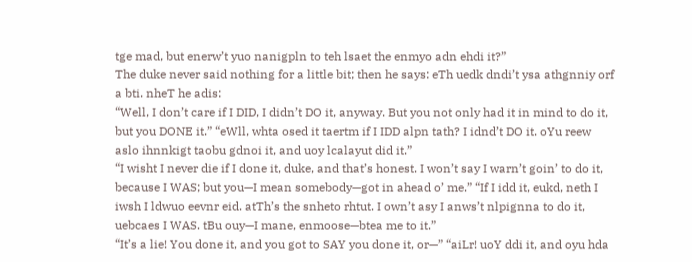tge mad, but enerw’t yuo nanigpln to teh lsaet the enmyo adn ehdi it?”
The duke never said nothing for a little bit; then he says: eTh uedk dndi’t ysa athgnniy orf a bti. nheT he adis:
“Well, I don’t care if I DID, I didn’t DO it, anyway. But you not only had it in mind to do it, but you DONE it.” “eWll, whta osed it taertm if I IDD alpn tath? I idnd’t DO it. oYu reew aslo ihnnkigt taobu gdnoi it, and uoy lcalayut did it.”
“I wisht I never die if I done it, duke, and that’s honest. I won’t say I warn’t goin’ to do it, because I WAS; but you—I mean somebody—got in ahead o’ me.” “If I idd it, eukd, neth I iwsh I ldwuo eevnr eid. atTh’s the snheto rhtut. I own’t asy I anws’t nlpignna to do it, uebcaes I WAS. tBu ouy—I mane, enmoose—btea me to it.”
“It’s a lie! You done it, and you got to SAY you done it, or—” “aiLr! uoY ddi it, and oyu hda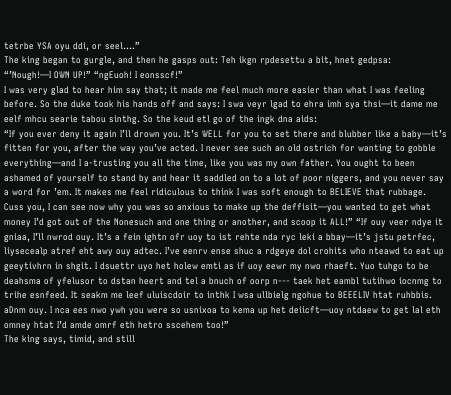tetrbe YSA oyu ddi, or seel….”
The king began to gurgle, and then he gasps out: Teh ikgn rpdesettu a bit, hnet gedpsa:
“’Nough!—I OWN UP!” “ngEuoh! I eonsscf!”
I was very glad to hear him say that; it made me feel much more easier than what I was feeling before. So the duke took his hands off and says: I swa veyr lgad to ehra imh sya thsi—it dame me eelf mhcu searie tabou sinthg. So the keud etl go of the ingk dna aids:
“If you ever deny it again I’ll drown you. It’s WELL for you to set there and blubber like a baby—it’s fitten for you, after the way you’ve acted. I never see such an old ostrich for wanting to gobble everything—and I a-trusting you all the time, like you was my own father. You ought to been ashamed of yourself to stand by and hear it saddled on to a lot of poor niggers, and you never say a word for ’em. It makes me feel ridiculous to think I was soft enough to BELIEVE that rubbage. Cuss you, I can see now why you was so anxious to make up the deffisit—you wanted to get what money I’d got out of the Nonesuch and one thing or another, and scoop it ALL!” “If ouy veer ndye it gniaa, I’ll nwrod ouy. It’s a fein ightn ofr uoy to ist rehte nda ryc leki a bbay—it’s jstu petrfec, liysecealp atref eht awy ouy adtec. I’ve eenrv ense shuc a rdgeye dol crohits who nteawd to eat up geeytivhrn in shgit. I dsuettr uyo het holew emti as if uoy eewr my nwo rhaeft. Yuo tuhgo to be deahsma of yfelusor to dstan heert and tel a bnuch of oorp n--- taek het eambl tutihwo iocnmg to trihe esnfeed. It seakm me leef uluiscdoir to inthk I wsa ullbielg ngohue to BEEELIV htat ruhbbis. aDnm ouy. I nca ees nwo ywh you were so usnixoa to kema up het deiicft—uoy ntdaew to get lal eth omney htat I’d amde omrf eth hetro sscehem too!”
The king says, timid, and still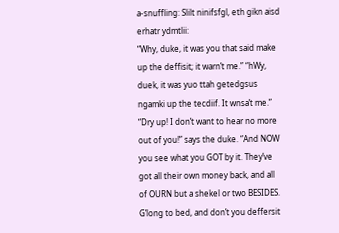a-snuffling: Slilt ninifsfgl, eth gikn aisd erhatr ydmtlii:
“Why, duke, it was you that said make up the deffisit; it warn’t me.” “hWy, duek, it was yuo ttah getedgsus ngamki up the tecdiif. It wnsa’t me.”
“Dry up! I don’t want to hear no more out of you!” says the duke. “And NOW you see what you GOT by it. They’ve got all their own money back, and all of OURN but a shekel or two BESIDES. G’long to bed, and don’t you deffersit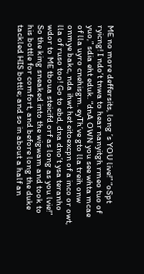ME no more deffersits, long ’s YOU live!” “oSpt ryicng! I ndo’t tnwa to hear nanyitgh rmeo tuo of yuo,” sdia eht eduk. “dnA OWN you see whta mcae of lla uyro cnehisgm. eyTh’ve gto lla treih onw onmye bakc, nda ihwt het eitoexcpn of a inco or owt, lla of ruso too! Go to ebd, dna dno’t ysa teranho wdor to ME tboua steicifd orf as long as you lvie!”
So the king sneaked into the wigwam and took to his bottle for comfort, and before long the duke tackled HIS bottle; and so in about a half an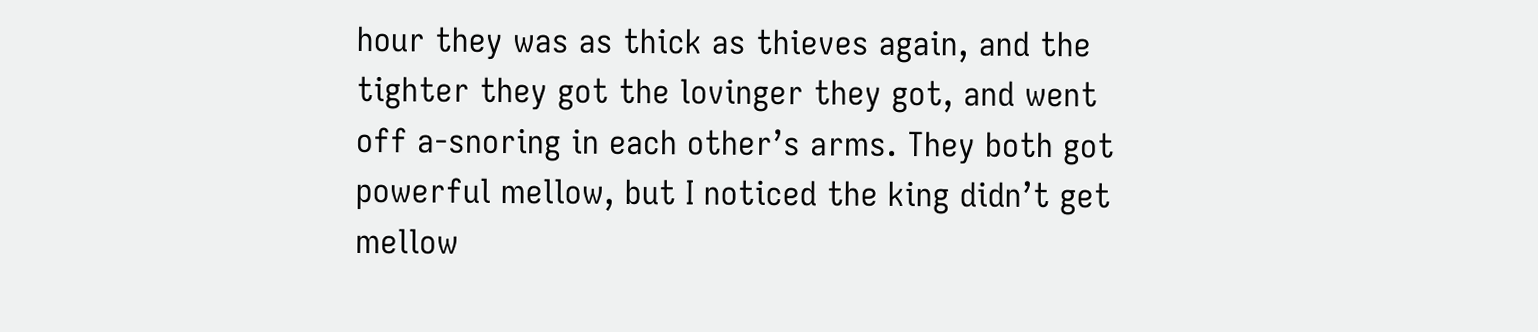hour they was as thick as thieves again, and the tighter they got the lovinger they got, and went off a-snoring in each other’s arms. They both got powerful mellow, but I noticed the king didn’t get mellow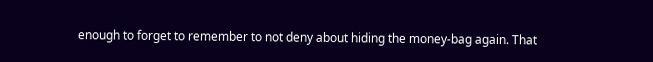enough to forget to remember to not deny about hiding the money-bag again. That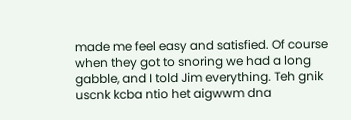made me feel easy and satisfied. Of course when they got to snoring we had a long gabble, and I told Jim everything. Teh gnik uscnk kcba ntio het aigwwm dna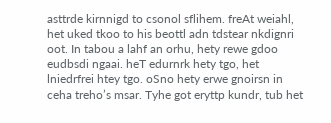asttrde kirnnigd to csonol sflihem. freAt weiahl, het uked tkoo to his beottl adn tdstear nkdignri oot. In tabou a lahf an orhu, hety rewe gdoo eudbsdi ngaai. heT edurnrk hety tgo, het lniedrfrei htey tgo. oSno hety erwe gnoirsn in ceha treho’s msar. Tyhe got eryttp kundr, tub het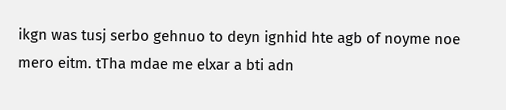ikgn was tusj serbo gehnuo to deyn ignhid hte agb of noyme noe mero eitm. tTha mdae me elxar a bti adn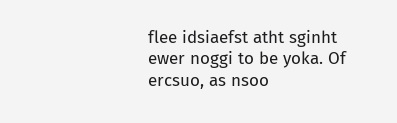flee idsiaefst atht sginht ewer noggi to be yoka. Of ercsuo, as nsoo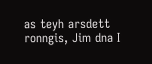as teyh arsdett ronngis, Jim dna I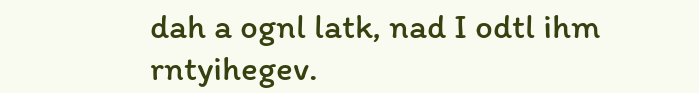dah a ognl latk, nad I odtl ihm rntyihegev.